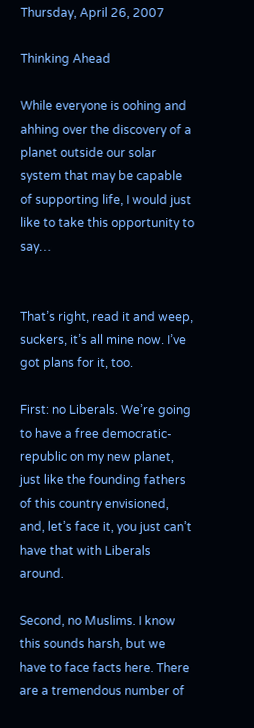Thursday, April 26, 2007

Thinking Ahead

While everyone is oohing and ahhing over the discovery of a planet outside our solar system that may be capable of supporting life, I would just like to take this opportunity to say…


That’s right, read it and weep, suckers, it’s all mine now. I’ve got plans for it, too.

First: no Liberals. We’re going to have a free democratic-republic on my new planet, just like the founding fathers of this country envisioned, and, let’s face it, you just can’t have that with Liberals around.

Second, no Muslims. I know this sounds harsh, but we have to face facts here. There are a tremendous number of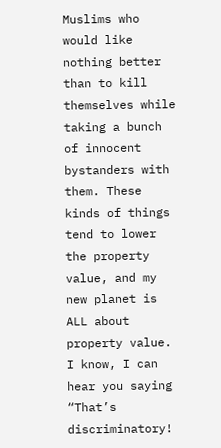Muslims who would like nothing better than to kill themselves while taking a bunch of innocent bystanders with them. These kinds of things tend to lower the property value, and my new planet is ALL about property value. I know, I can hear you saying “That’s discriminatory!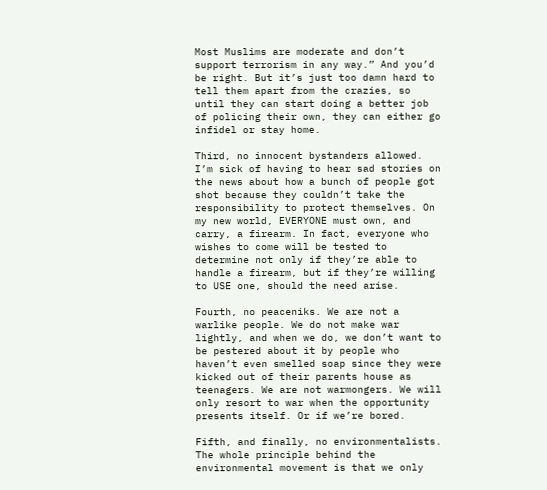Most Muslims are moderate and don’t support terrorism in any way.” And you’d be right. But it’s just too damn hard to tell them apart from the crazies, so until they can start doing a better job of policing their own, they can either go infidel or stay home.

Third, no innocent bystanders allowed. I’m sick of having to hear sad stories on the news about how a bunch of people got shot because they couldn’t take the responsibility to protect themselves. On my new world, EVERYONE must own, and carry, a firearm. In fact, everyone who wishes to come will be tested to determine not only if they’re able to handle a firearm, but if they’re willing to USE one, should the need arise.

Fourth, no peaceniks. We are not a warlike people. We do not make war lightly, and when we do, we don’t want to be pestered about it by people who haven’t even smelled soap since they were kicked out of their parents house as teenagers. We are not warmongers. We will only resort to war when the opportunity presents itself. Or if we’re bored.

Fifth, and finally, no environmentalists. The whole principle behind the environmental movement is that we only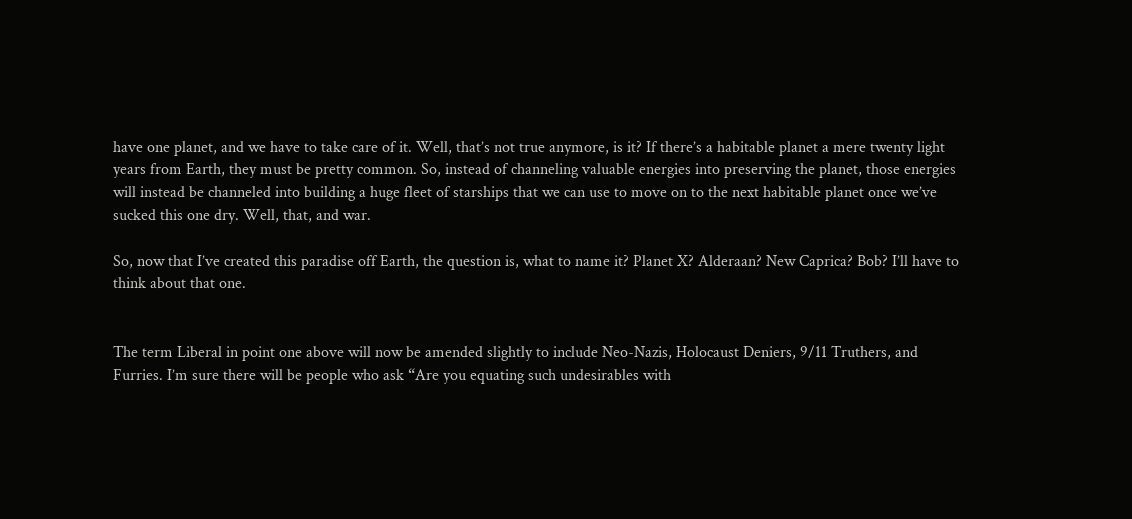have one planet, and we have to take care of it. Well, that’s not true anymore, is it? If there’s a habitable planet a mere twenty light years from Earth, they must be pretty common. So, instead of channeling valuable energies into preserving the planet, those energies will instead be channeled into building a huge fleet of starships that we can use to move on to the next habitable planet once we’ve sucked this one dry. Well, that, and war.

So, now that I’ve created this paradise off Earth, the question is, what to name it? Planet X? Alderaan? New Caprica? Bob? I’ll have to think about that one.


The term Liberal in point one above will now be amended slightly to include Neo-Nazis, Holocaust Deniers, 9/11 Truthers, and Furries. I’m sure there will be people who ask “Are you equating such undesirables with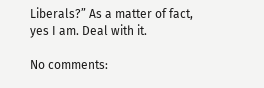Liberals?” As a matter of fact, yes I am. Deal with it.

No comments: